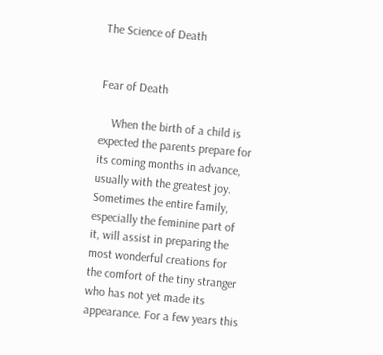The Science of Death


Fear of Death

    When the birth of a child is expected the parents prepare for its coming months in advance, usually with the greatest joy. Sometimes the entire family, especially the feminine part of it, will assist in preparing the most wonderful creations for the comfort of the tiny stranger who has not yet made its appearance. For a few years this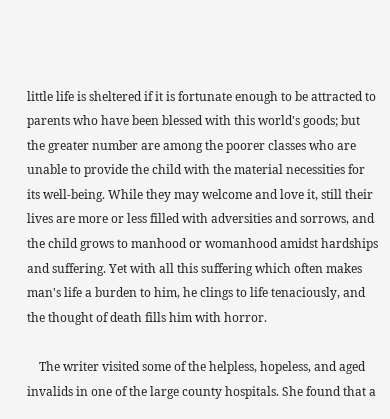little life is sheltered if it is fortunate enough to be attracted to parents who have been blessed with this world's goods; but the greater number are among the poorer classes who are unable to provide the child with the material necessities for its well-being. While they may welcome and love it, still their lives are more or less filled with adversities and sorrows, and the child grows to manhood or womanhood amidst hardships and suffering. Yet with all this suffering which often makes man's life a burden to him, he clings to life tenaciously, and the thought of death fills him with horror.

    The writer visited some of the helpless, hopeless, and aged invalids in one of the large county hospitals. She found that a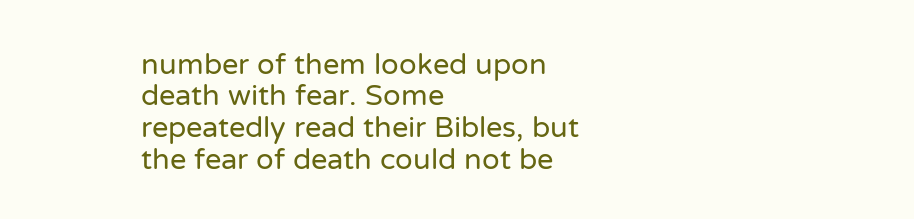number of them looked upon death with fear. Some repeatedly read their Bibles, but the fear of death could not be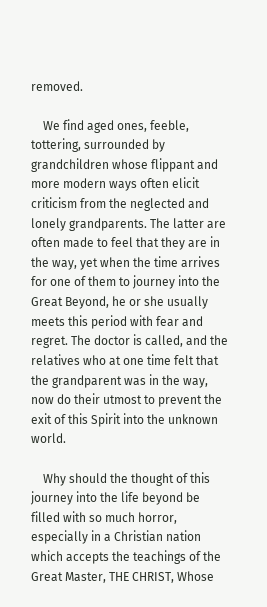removed.

    We find aged ones, feeble, tottering, surrounded by grandchildren whose flippant and more modern ways often elicit criticism from the neglected and lonely grandparents. The latter are often made to feel that they are in the way, yet when the time arrives for one of them to journey into the Great Beyond, he or she usually meets this period with fear and regret. The doctor is called, and the relatives who at one time felt that the grandparent was in the way, now do their utmost to prevent the exit of this Spirit into the unknown world.

    Why should the thought of this journey into the life beyond be filled with so much horror, especially in a Christian nation which accepts the teachings of the Great Master, THE CHRIST, Whose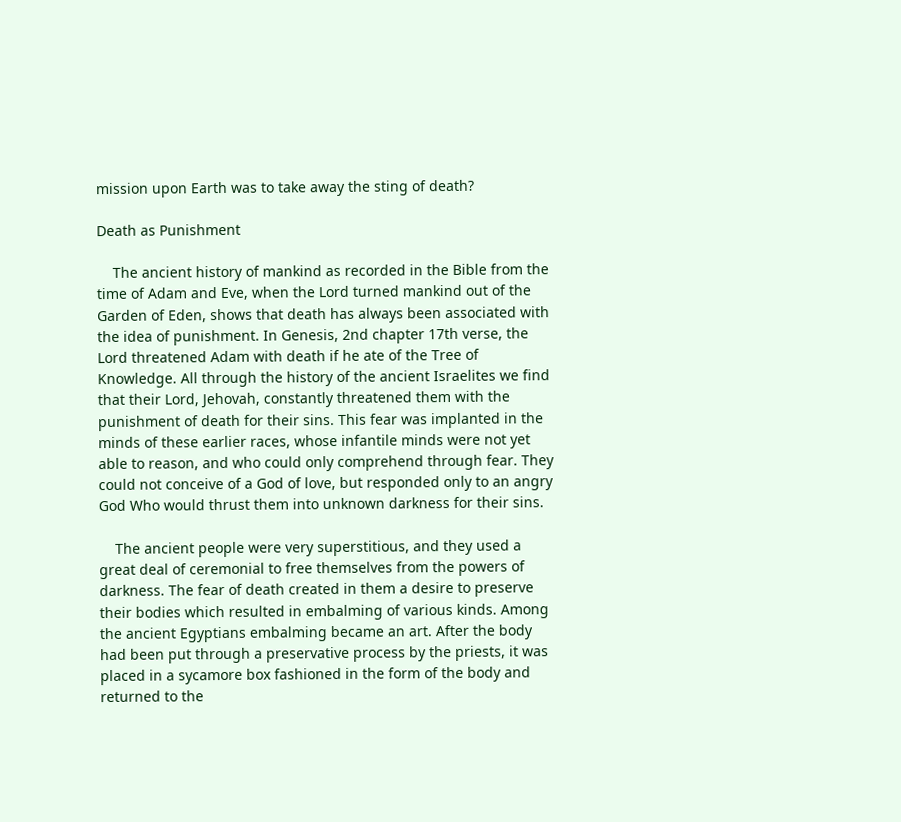mission upon Earth was to take away the sting of death?

Death as Punishment

    The ancient history of mankind as recorded in the Bible from the time of Adam and Eve, when the Lord turned mankind out of the Garden of Eden, shows that death has always been associated with the idea of punishment. In Genesis, 2nd chapter 17th verse, the Lord threatened Adam with death if he ate of the Tree of Knowledge. All through the history of the ancient Israelites we find that their Lord, Jehovah, constantly threatened them with the punishment of death for their sins. This fear was implanted in the minds of these earlier races, whose infantile minds were not yet able to reason, and who could only comprehend through fear. They could not conceive of a God of love, but responded only to an angry God Who would thrust them into unknown darkness for their sins.

    The ancient people were very superstitious, and they used a great deal of ceremonial to free themselves from the powers of darkness. The fear of death created in them a desire to preserve their bodies which resulted in embalming of various kinds. Among the ancient Egyptians embalming became an art. After the body had been put through a preservative process by the priests, it was placed in a sycamore box fashioned in the form of the body and returned to the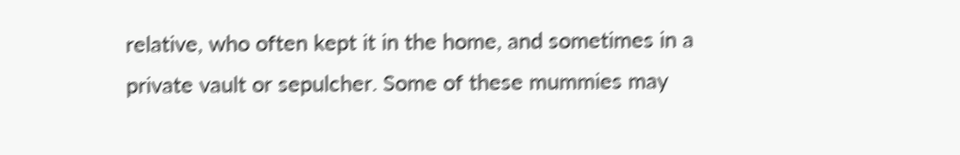relative, who often kept it in the home, and sometimes in a private vault or sepulcher. Some of these mummies may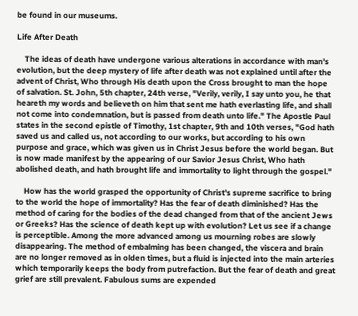be found in our museums.

Life After Death

    The ideas of death have undergone various alterations in accordance with man's evolution, but the deep mystery of life after death was not explained until after the advent of Christ, Who through His death upon the Cross brought to man the hope of salvation. St. John, 5th chapter, 24th verse, "Verily, verily, I say unto you, he that heareth my words and believeth on him that sent me hath everlasting life, and shall not come into condemnation, but is passed from death unto life." The Apostle Paul states in the second epistle of Timothy, 1st chapter, 9th and 10th verses, "God hath saved us and called us, not according to our works, but according to his own purpose and grace, which was given us in Christ Jesus before the world began. But is now made manifest by the appearing of our Savior Jesus Christ, Who hath abolished death, and hath brought life and immortality to light through the gospel."

    How has the world grasped the opportunity of Christ's supreme sacrifice to bring to the world the hope of immortality? Has the fear of death diminished? Has the method of caring for the bodies of the dead changed from that of the ancient Jews or Greeks? Has the science of death kept up with evolution? Let us see if a change is perceptible. Among the more advanced among us mourning robes are slowly disappearing. The method of embalming has been changed, the viscera and brain are no longer removed as in olden times, but a fluid is injected into the main arteries which temporarily keeps the body from putrefaction. But the fear of death and great grief are still prevalent. Fabulous sums are expended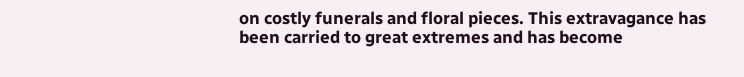on costly funerals and floral pieces. This extravagance has been carried to great extremes and has become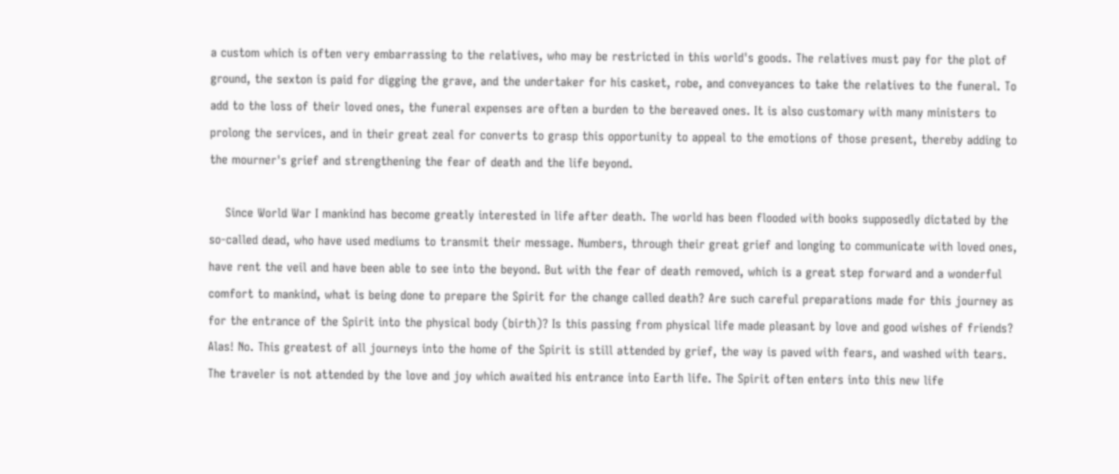a custom which is often very embarrassing to the relatives, who may be restricted in this world's goods. The relatives must pay for the plot of ground, the sexton is paid for digging the grave, and the undertaker for his casket, robe, and conveyances to take the relatives to the funeral. To add to the loss of their loved ones, the funeral expenses are often a burden to the bereaved ones. It is also customary with many ministers to prolong the services, and in their great zeal for converts to grasp this opportunity to appeal to the emotions of those present, thereby adding to the mourner's grief and strengthening the fear of death and the life beyond.

    Since World War I mankind has become greatly interested in life after death. The world has been flooded with books supposedly dictated by the so-called dead, who have used mediums to transmit their message. Numbers, through their great grief and longing to communicate with loved ones, have rent the veil and have been able to see into the beyond. But with the fear of death removed, which is a great step forward and a wonderful comfort to mankind, what is being done to prepare the Spirit for the change called death? Are such careful preparations made for this journey as for the entrance of the Spirit into the physical body (birth)? Is this passing from physical life made pleasant by love and good wishes of friends? Alas! No. This greatest of all journeys into the home of the Spirit is still attended by grief, the way is paved with fears, and washed with tears. The traveler is not attended by the love and joy which awaited his entrance into Earth life. The Spirit often enters into this new life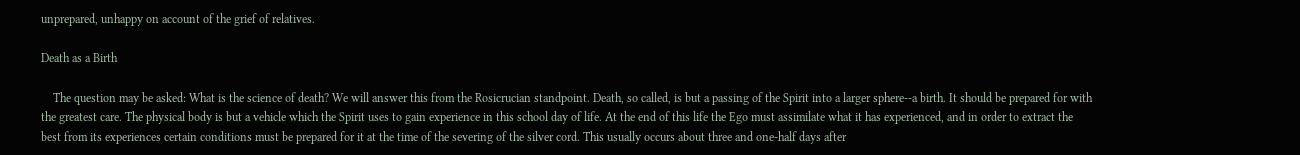unprepared, unhappy on account of the grief of relatives.

Death as a Birth

    The question may be asked: What is the science of death? We will answer this from the Rosicrucian standpoint. Death, so called, is but a passing of the Spirit into a larger sphere--a birth. It should be prepared for with the greatest care. The physical body is but a vehicle which the Spirit uses to gain experience in this school day of life. At the end of this life the Ego must assimilate what it has experienced, and in order to extract the best from its experiences certain conditions must be prepared for it at the time of the severing of the silver cord. This usually occurs about three and one-half days after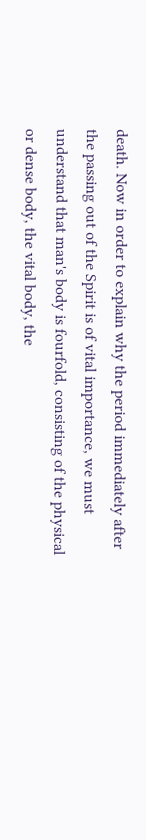death. Now in order to explain why the period immediately after the passing out of the Spirit is of vital importance, we must understand that man's body is fourfold, consisting of the physical or dense body, the vital body, the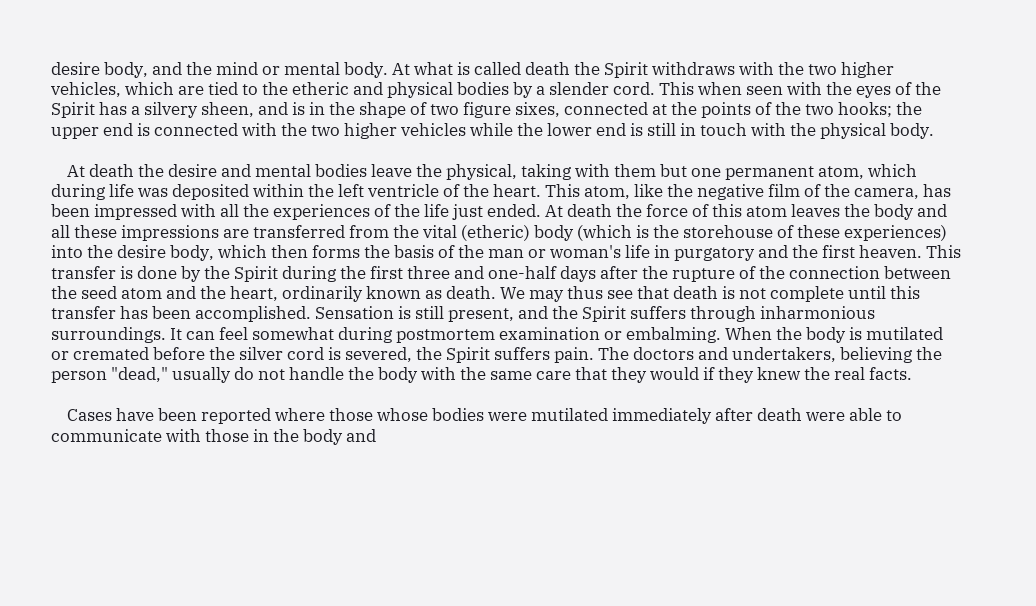desire body, and the mind or mental body. At what is called death the Spirit withdraws with the two higher vehicles, which are tied to the etheric and physical bodies by a slender cord. This when seen with the eyes of the Spirit has a silvery sheen, and is in the shape of two figure sixes, connected at the points of the two hooks; the upper end is connected with the two higher vehicles while the lower end is still in touch with the physical body.

    At death the desire and mental bodies leave the physical, taking with them but one permanent atom, which during life was deposited within the left ventricle of the heart. This atom, like the negative film of the camera, has been impressed with all the experiences of the life just ended. At death the force of this atom leaves the body and all these impressions are transferred from the vital (etheric) body (which is the storehouse of these experiences) into the desire body, which then forms the basis of the man or woman's life in purgatory and the first heaven. This transfer is done by the Spirit during the first three and one-half days after the rupture of the connection between the seed atom and the heart, ordinarily known as death. We may thus see that death is not complete until this transfer has been accomplished. Sensation is still present, and the Spirit suffers through inharmonious surroundings. It can feel somewhat during postmortem examination or embalming. When the body is mutilated or cremated before the silver cord is severed, the Spirit suffers pain. The doctors and undertakers, believing the person "dead," usually do not handle the body with the same care that they would if they knew the real facts.

    Cases have been reported where those whose bodies were mutilated immediately after death were able to communicate with those in the body and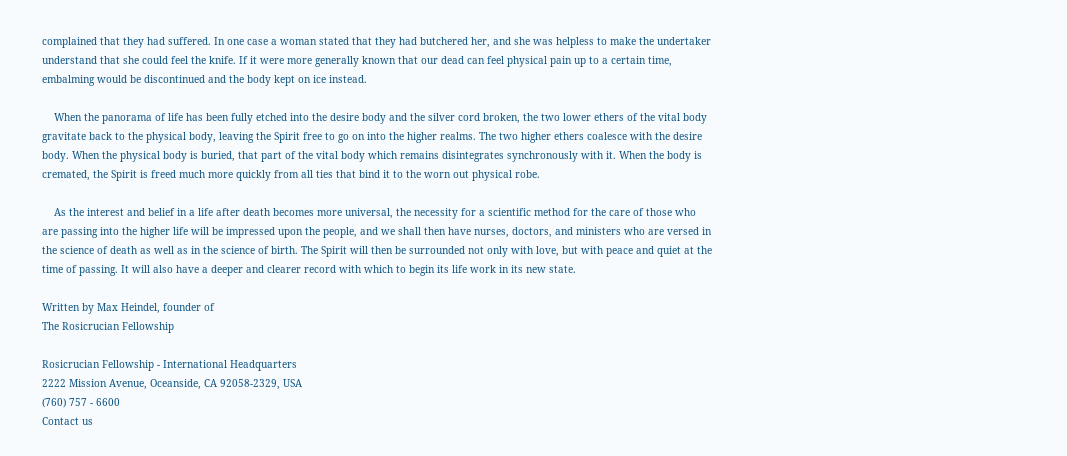complained that they had suffered. In one case a woman stated that they had butchered her, and she was helpless to make the undertaker understand that she could feel the knife. If it were more generally known that our dead can feel physical pain up to a certain time, embalming would be discontinued and the body kept on ice instead.

    When the panorama of life has been fully etched into the desire body and the silver cord broken, the two lower ethers of the vital body gravitate back to the physical body, leaving the Spirit free to go on into the higher realms. The two higher ethers coalesce with the desire body. When the physical body is buried, that part of the vital body which remains disintegrates synchronously with it. When the body is cremated, the Spirit is freed much more quickly from all ties that bind it to the worn out physical robe.

    As the interest and belief in a life after death becomes more universal, the necessity for a scientific method for the care of those who are passing into the higher life will be impressed upon the people, and we shall then have nurses, doctors, and ministers who are versed in the science of death as well as in the science of birth. The Spirit will then be surrounded not only with love, but with peace and quiet at the time of passing. It will also have a deeper and clearer record with which to begin its life work in its new state.

Written by Max Heindel, founder of
The Rosicrucian Fellowship

Rosicrucian Fellowship - International Headquarters
2222 Mission Avenue, Oceanside, CA 92058-2329, USA
(760) 757 - 6600
Contact us